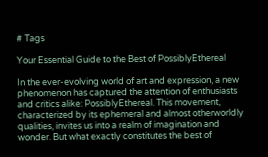# Tags

Your Essential Guide to the Best of PossiblyEthereal

In the ever-evolving world of art and expression, a new phenomenon has captured the attention of enthusiasts and critics alike: PossiblyEthereal. This movement, characterized by its ephemeral and almost otherworldly qualities, invites us into a realm of imagination and wonder. But what exactly constitutes the best of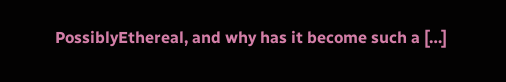PossiblyEthereal, and why has it become such a […]